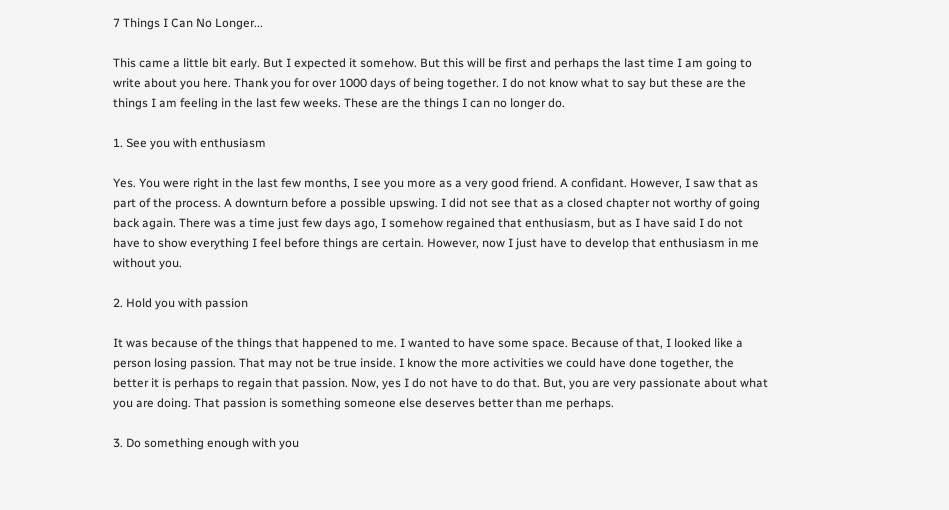7 Things I Can No Longer...

This came a little bit early. But I expected it somehow. But this will be first and perhaps the last time I am going to write about you here. Thank you for over 1000 days of being together. I do not know what to say but these are the things I am feeling in the last few weeks. These are the things I can no longer do.

1. See you with enthusiasm

Yes. You were right in the last few months, I see you more as a very good friend. A confidant. However, I saw that as part of the process. A downturn before a possible upswing. I did not see that as a closed chapter not worthy of going back again. There was a time just few days ago, I somehow regained that enthusiasm, but as I have said I do not have to show everything I feel before things are certain. However, now I just have to develop that enthusiasm in me without you.

2. Hold you with passion

It was because of the things that happened to me. I wanted to have some space. Because of that, I looked like a person losing passion. That may not be true inside. I know the more activities we could have done together, the better it is perhaps to regain that passion. Now, yes I do not have to do that. But, you are very passionate about what you are doing. That passion is something someone else deserves better than me perhaps.

3. Do something enough with you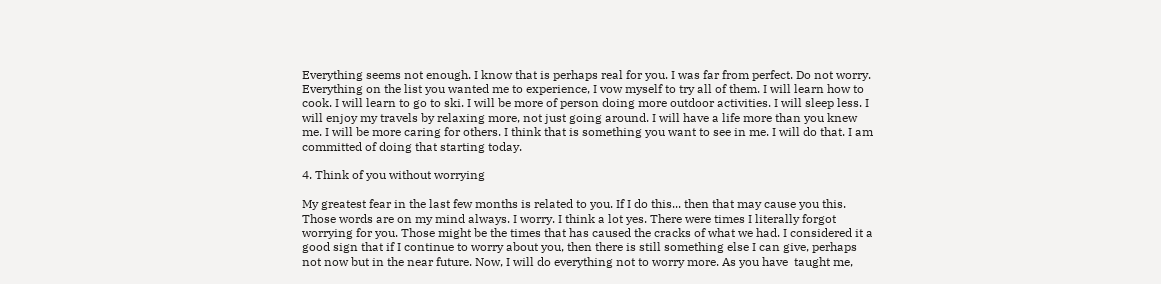Everything seems not enough. I know that is perhaps real for you. I was far from perfect. Do not worry. Everything on the list you wanted me to experience, I vow myself to try all of them. I will learn how to cook. I will learn to go to ski. I will be more of person doing more outdoor activities. I will sleep less. I will enjoy my travels by relaxing more, not just going around. I will have a life more than you knew me. I will be more caring for others. I think that is something you want to see in me. I will do that. I am committed of doing that starting today.

4. Think of you without worrying

My greatest fear in the last few months is related to you. If I do this... then that may cause you this. Those words are on my mind always. I worry. I think a lot yes. There were times I literally forgot worrying for you. Those might be the times that has caused the cracks of what we had. I considered it a good sign that if I continue to worry about you, then there is still something else I can give, perhaps not now but in the near future. Now, I will do everything not to worry more. As you have  taught me,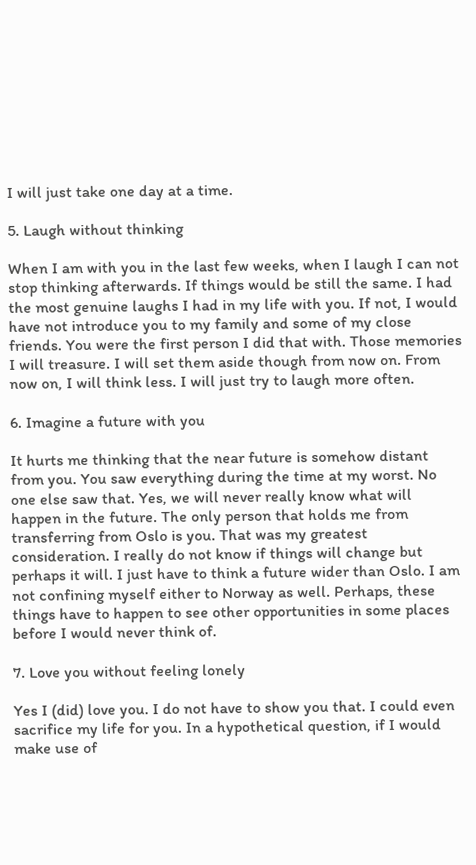I will just take one day at a time.

5. Laugh without thinking

When I am with you in the last few weeks, when I laugh I can not stop thinking afterwards. If things would be still the same. I had the most genuine laughs I had in my life with you. If not, I would have not introduce you to my family and some of my close friends. You were the first person I did that with. Those memories I will treasure. I will set them aside though from now on. From now on, I will think less. I will just try to laugh more often.

6. Imagine a future with you

It hurts me thinking that the near future is somehow distant from you. You saw everything during the time at my worst. No one else saw that. Yes, we will never really know what will happen in the future. The only person that holds me from  transferring from Oslo is you. That was my greatest consideration. I really do not know if things will change but perhaps it will. I just have to think a future wider than Oslo. I am not confining myself either to Norway as well. Perhaps, these things have to happen to see other opportunities in some places before I would never think of.

7. Love you without feeling lonely

Yes I (did) love you. I do not have to show you that. I could even sacrifice my life for you. In a hypothetical question, if I would make use of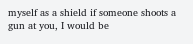myself as a shield if someone shoots a gun at you, I would be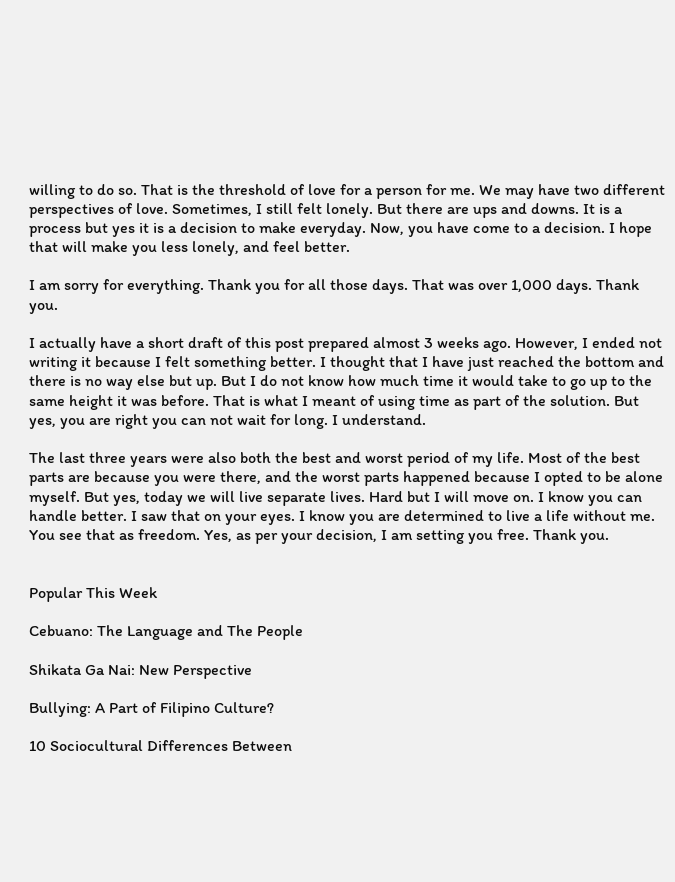willing to do so. That is the threshold of love for a person for me. We may have two different perspectives of love. Sometimes, I still felt lonely. But there are ups and downs. It is a process but yes it is a decision to make everyday. Now, you have come to a decision. I hope that will make you less lonely, and feel better.

I am sorry for everything. Thank you for all those days. That was over 1,000 days. Thank you.

I actually have a short draft of this post prepared almost 3 weeks ago. However, I ended not writing it because I felt something better. I thought that I have just reached the bottom and there is no way else but up. But I do not know how much time it would take to go up to the same height it was before. That is what I meant of using time as part of the solution. But yes, you are right you can not wait for long. I understand.

The last three years were also both the best and worst period of my life. Most of the best parts are because you were there, and the worst parts happened because I opted to be alone myself. But yes, today we will live separate lives. Hard but I will move on. I know you can handle better. I saw that on your eyes. I know you are determined to live a life without me. You see that as freedom. Yes, as per your decision, I am setting you free. Thank you.


Popular This Week

Cebuano: The Language and The People

Shikata Ga Nai: New Perspective

Bullying: A Part of Filipino Culture?

10 Sociocultural Differences Between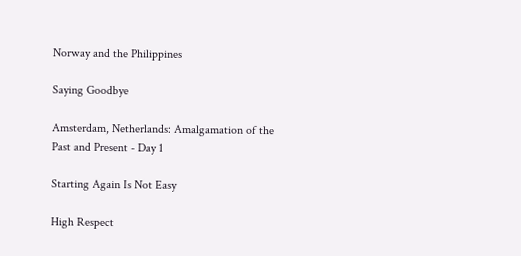Norway and the Philippines

Saying Goodbye

Amsterdam, Netherlands: Amalgamation of the Past and Present - Day 1

Starting Again Is Not Easy

High Respect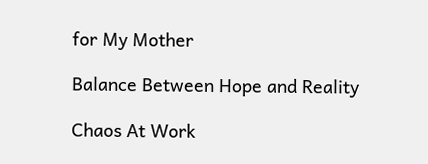for My Mother

Balance Between Hope and Reality

Chaos At Work